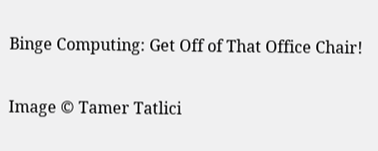Binge Computing: Get Off of That Office Chair!

Image © Tamer Tatlici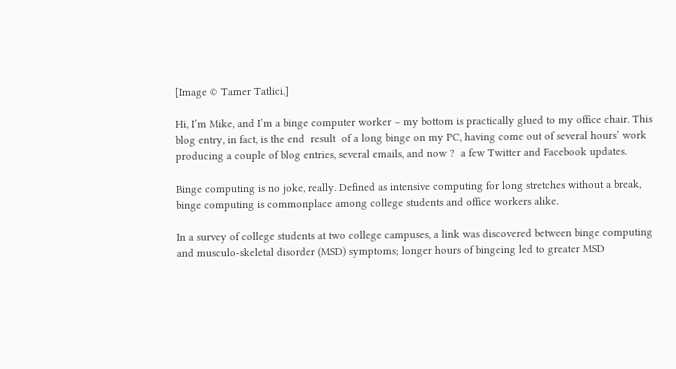[Image © Tamer Tatlici.]

Hi, I’m Mike, and I’m a binge computer worker – my bottom is practically glued to my office chair. This blog entry, in fact, is the end  result  of a long binge on my PC, having come out of several hours’ work producing a couple of blog entries, several emails, and now ?  a few Twitter and Facebook updates.

Binge computing is no joke, really. Defined as intensive computing for long stretches without a break, binge computing is commonplace among college students and office workers alike.

In a survey of college students at two college campuses, a link was discovered between binge computing and musculo-skeletal disorder (MSD) symptoms; longer hours of bingeing led to greater MSD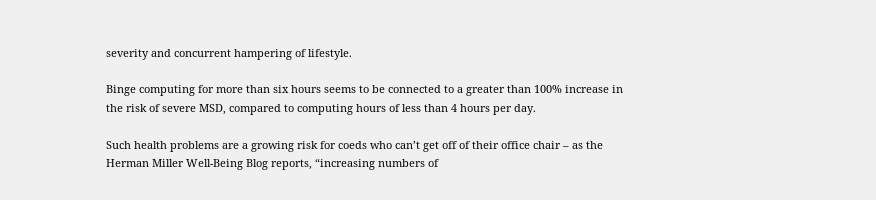severity and concurrent hampering of lifestyle.

Binge computing for more than six hours seems to be connected to a greater than 100% increase in the risk of severe MSD, compared to computing hours of less than 4 hours per day.

Such health problems are a growing risk for coeds who can’t get off of their office chair – as the Herman Miller Well-Being Blog reports, “increasing numbers of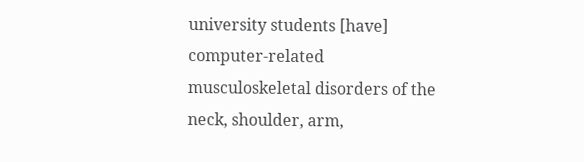university students [have] computer-related musculoskeletal disorders of the neck, shoulder, arm,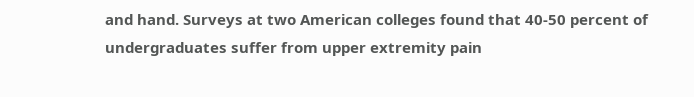and hand. Surveys at two American colleges found that 40-50 percent of undergraduates suffer from upper extremity pain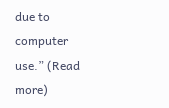due to computer use.” (Read more)